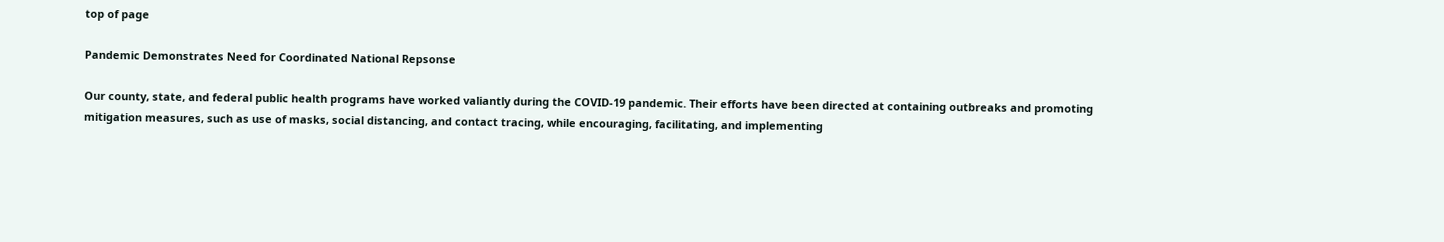top of page

Pandemic Demonstrates Need for Coordinated National Repsonse

Our county, state, and federal public health programs have worked valiantly during the COVID-19 pandemic. Their efforts have been directed at containing outbreaks and promoting mitigation measures, such as use of masks, social distancing, and contact tracing, while encouraging, facilitating, and implementing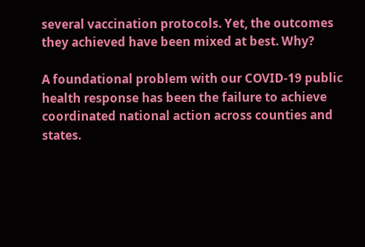several vaccination protocols. Yet, the outcomes they achieved have been mixed at best. Why?

A foundational problem with our COVID-19 public health response has been the failure to achieve coordinated national action across counties and states.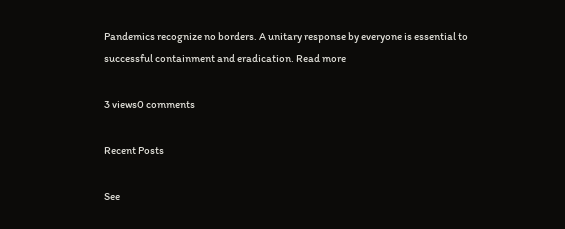Pandemics recognize no borders. A unitary response by everyone is essential to successful containment and eradication. Read more

3 views0 comments

Recent Posts

See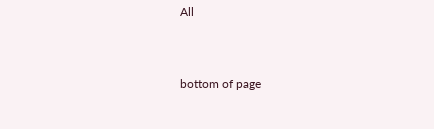All


bottom of page